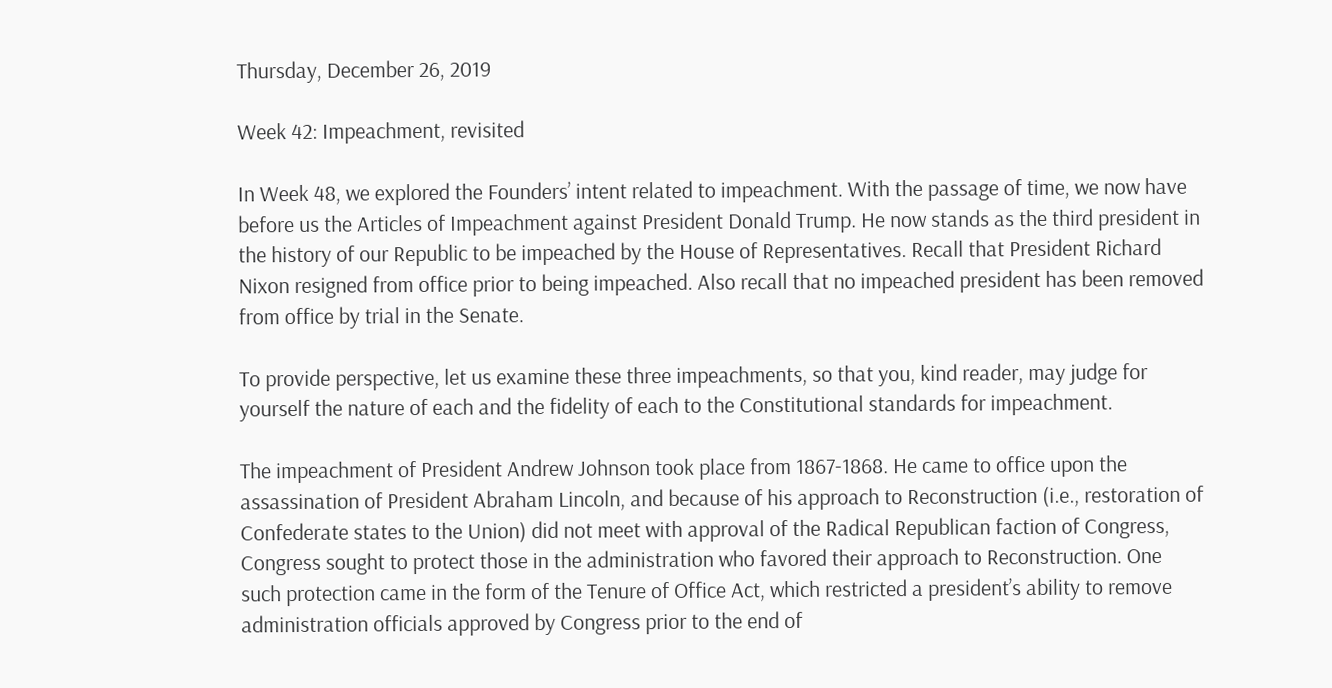Thursday, December 26, 2019

Week 42: Impeachment, revisited

In Week 48, we explored the Founders’ intent related to impeachment. With the passage of time, we now have before us the Articles of Impeachment against President Donald Trump. He now stands as the third president in the history of our Republic to be impeached by the House of Representatives. Recall that President Richard Nixon resigned from office prior to being impeached. Also recall that no impeached president has been removed from office by trial in the Senate.

To provide perspective, let us examine these three impeachments, so that you, kind reader, may judge for yourself the nature of each and the fidelity of each to the Constitutional standards for impeachment.

The impeachment of President Andrew Johnson took place from 1867-1868. He came to office upon the assassination of President Abraham Lincoln, and because of his approach to Reconstruction (i.e., restoration of Confederate states to the Union) did not meet with approval of the Radical Republican faction of Congress, Congress sought to protect those in the administration who favored their approach to Reconstruction. One such protection came in the form of the Tenure of Office Act, which restricted a president’s ability to remove administration officials approved by Congress prior to the end of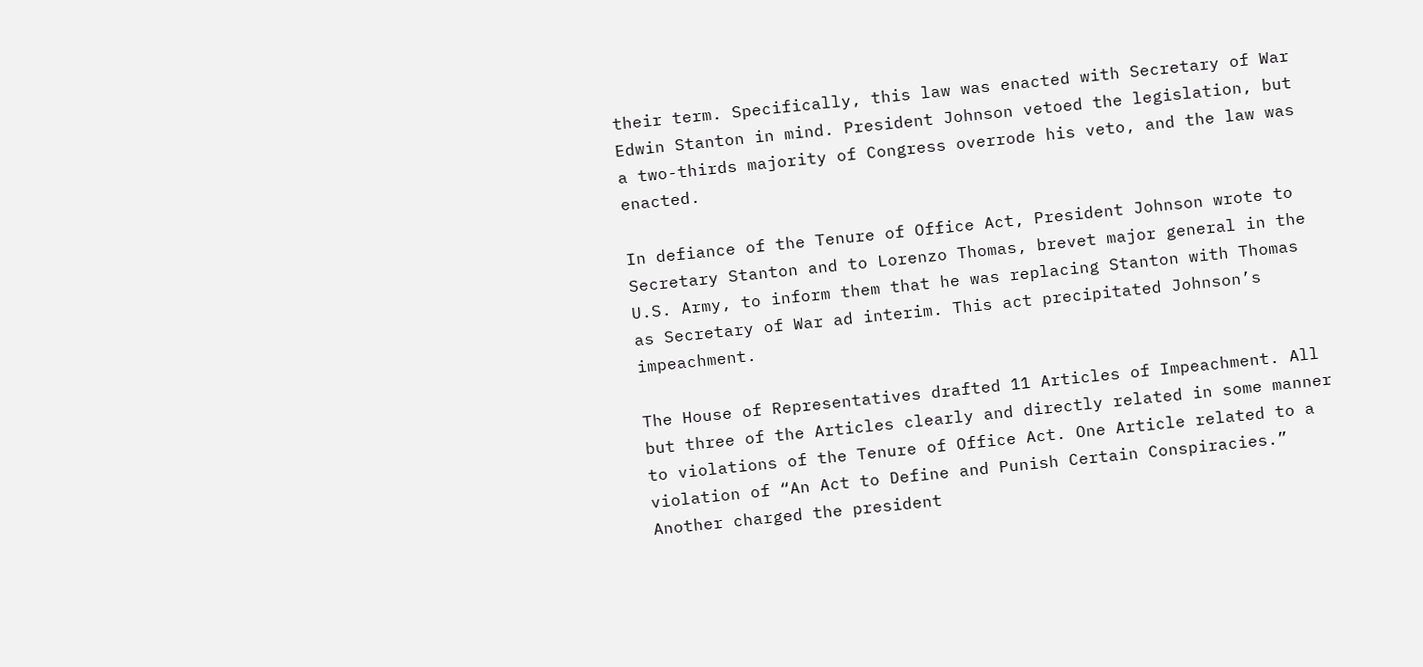their term. Specifically, this law was enacted with Secretary of War Edwin Stanton in mind. President Johnson vetoed the legislation, but a two-thirds majority of Congress overrode his veto, and the law was enacted.

In defiance of the Tenure of Office Act, President Johnson wrote to Secretary Stanton and to Lorenzo Thomas, brevet major general in the U.S. Army, to inform them that he was replacing Stanton with Thomas as Secretary of War ad interim. This act precipitated Johnson’s impeachment.

The House of Representatives drafted 11 Articles of Impeachment. All but three of the Articles clearly and directly related in some manner to violations of the Tenure of Office Act. One Article related to a violation of “An Act to Define and Punish Certain Conspiracies.” Another charged the president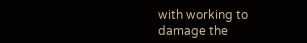with working to damage the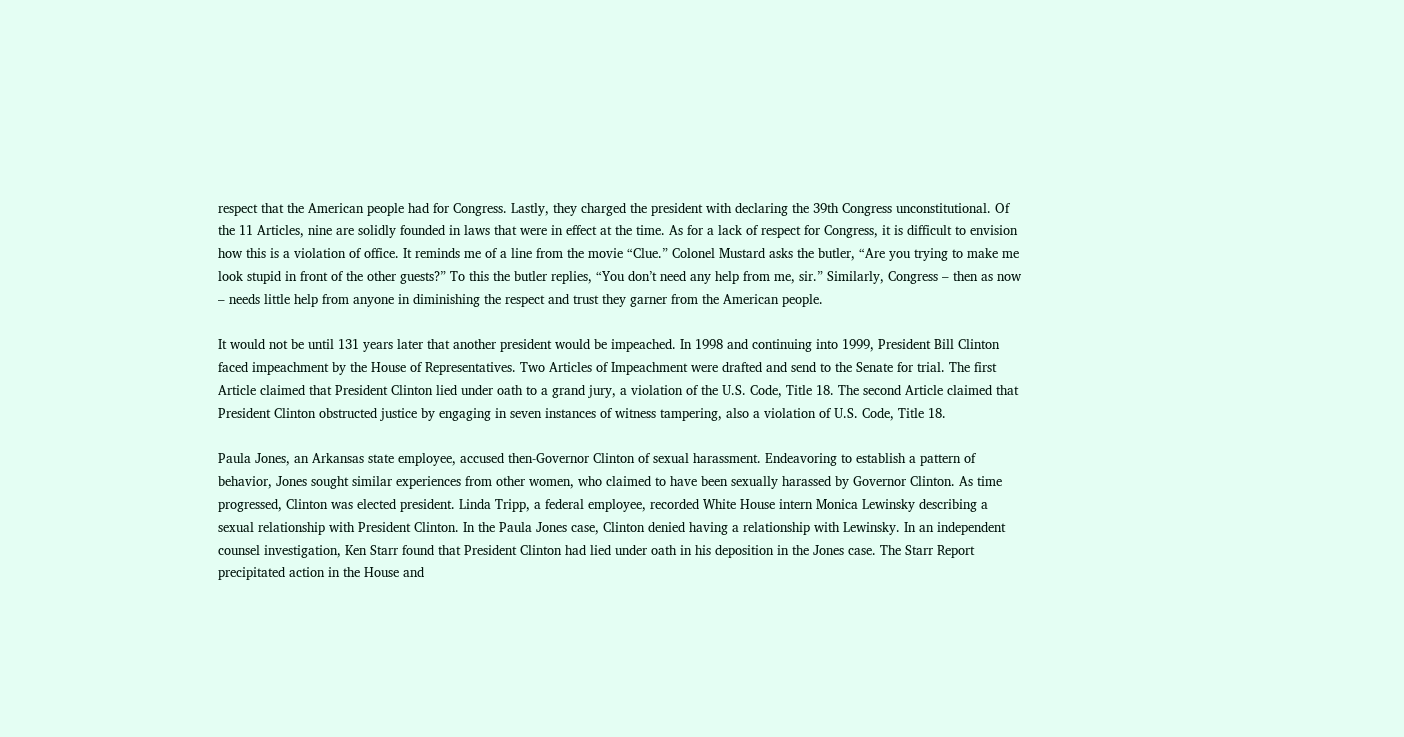respect that the American people had for Congress. Lastly, they charged the president with declaring the 39th Congress unconstitutional. Of the 11 Articles, nine are solidly founded in laws that were in effect at the time. As for a lack of respect for Congress, it is difficult to envision how this is a violation of office. It reminds me of a line from the movie “Clue.” Colonel Mustard asks the butler, “Are you trying to make me look stupid in front of the other guests?” To this the butler replies, “You don’t need any help from me, sir.” Similarly, Congress – then as now – needs little help from anyone in diminishing the respect and trust they garner from the American people.

It would not be until 131 years later that another president would be impeached. In 1998 and continuing into 1999, President Bill Clinton faced impeachment by the House of Representatives. Two Articles of Impeachment were drafted and send to the Senate for trial. The first Article claimed that President Clinton lied under oath to a grand jury, a violation of the U.S. Code, Title 18. The second Article claimed that President Clinton obstructed justice by engaging in seven instances of witness tampering, also a violation of U.S. Code, Title 18.

Paula Jones, an Arkansas state employee, accused then-Governor Clinton of sexual harassment. Endeavoring to establish a pattern of behavior, Jones sought similar experiences from other women, who claimed to have been sexually harassed by Governor Clinton. As time progressed, Clinton was elected president. Linda Tripp, a federal employee, recorded White House intern Monica Lewinsky describing a sexual relationship with President Clinton. In the Paula Jones case, Clinton denied having a relationship with Lewinsky. In an independent counsel investigation, Ken Starr found that President Clinton had lied under oath in his deposition in the Jones case. The Starr Report precipitated action in the House and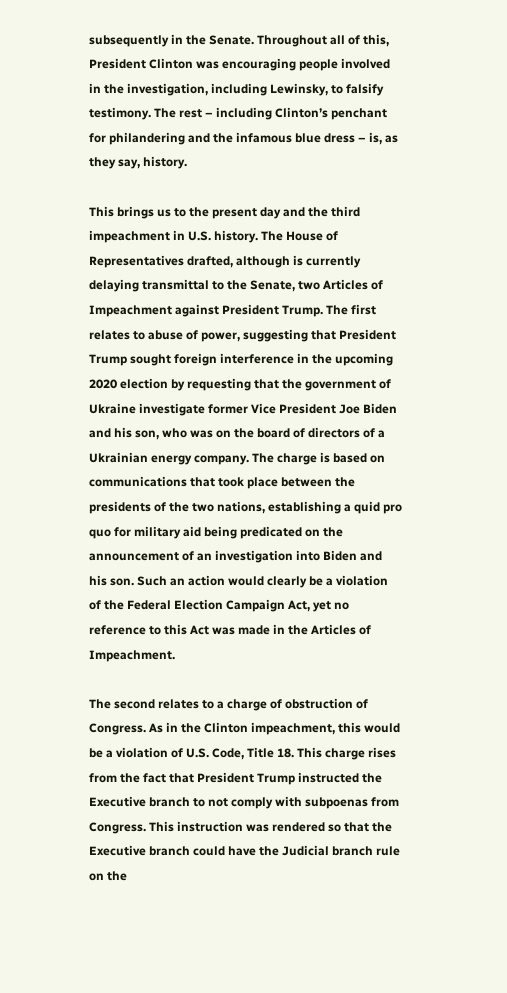subsequently in the Senate. Throughout all of this, President Clinton was encouraging people involved in the investigation, including Lewinsky, to falsify testimony. The rest – including Clinton’s penchant for philandering and the infamous blue dress – is, as they say, history.

This brings us to the present day and the third impeachment in U.S. history. The House of Representatives drafted, although is currently delaying transmittal to the Senate, two Articles of Impeachment against President Trump. The first relates to abuse of power, suggesting that President Trump sought foreign interference in the upcoming 2020 election by requesting that the government of Ukraine investigate former Vice President Joe Biden and his son, who was on the board of directors of a Ukrainian energy company. The charge is based on communications that took place between the presidents of the two nations, establishing a quid pro quo for military aid being predicated on the announcement of an investigation into Biden and his son. Such an action would clearly be a violation of the Federal Election Campaign Act, yet no reference to this Act was made in the Articles of Impeachment.

The second relates to a charge of obstruction of Congress. As in the Clinton impeachment, this would be a violation of U.S. Code, Title 18. This charge rises from the fact that President Trump instructed the Executive branch to not comply with subpoenas from Congress. This instruction was rendered so that the Executive branch could have the Judicial branch rule on the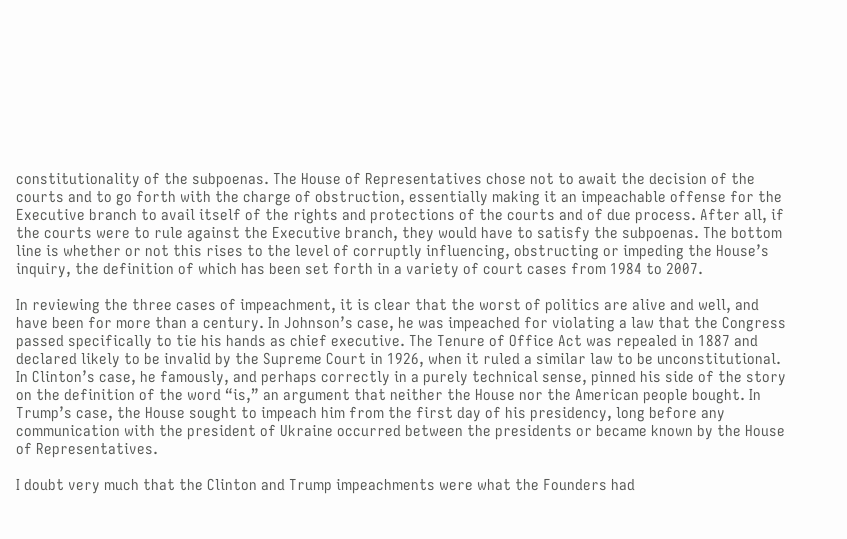constitutionality of the subpoenas. The House of Representatives chose not to await the decision of the courts and to go forth with the charge of obstruction, essentially making it an impeachable offense for the Executive branch to avail itself of the rights and protections of the courts and of due process. After all, if the courts were to rule against the Executive branch, they would have to satisfy the subpoenas. The bottom line is whether or not this rises to the level of corruptly influencing, obstructing or impeding the House’s inquiry, the definition of which has been set forth in a variety of court cases from 1984 to 2007.

In reviewing the three cases of impeachment, it is clear that the worst of politics are alive and well, and have been for more than a century. In Johnson’s case, he was impeached for violating a law that the Congress passed specifically to tie his hands as chief executive. The Tenure of Office Act was repealed in 1887 and declared likely to be invalid by the Supreme Court in 1926, when it ruled a similar law to be unconstitutional. In Clinton’s case, he famously, and perhaps correctly in a purely technical sense, pinned his side of the story on the definition of the word “is,” an argument that neither the House nor the American people bought. In Trump’s case, the House sought to impeach him from the first day of his presidency, long before any communication with the president of Ukraine occurred between the presidents or became known by the House of Representatives.

I doubt very much that the Clinton and Trump impeachments were what the Founders had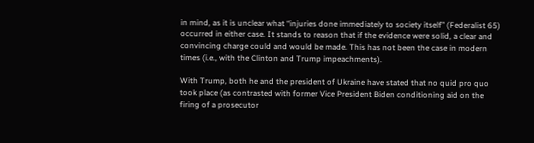in mind, as it is unclear what “injuries done immediately to society itself” (Federalist 65) occurred in either case. It stands to reason that if the evidence were solid, a clear and convincing charge could and would be made. This has not been the case in modern times (i.e., with the Clinton and Trump impeachments).

With Trump, both he and the president of Ukraine have stated that no quid pro quo took place (as contrasted with former Vice President Biden conditioning aid on the firing of a prosecutor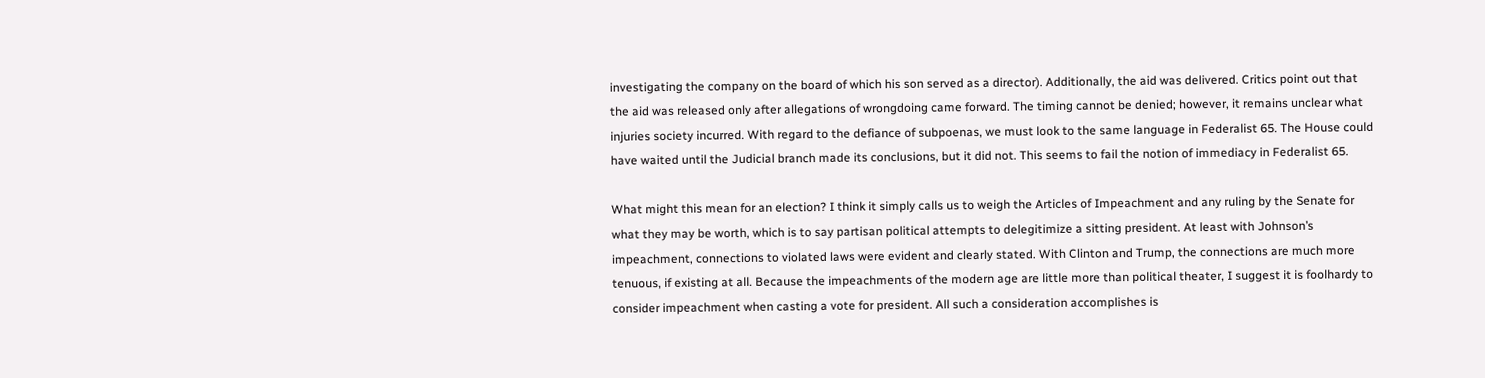investigating the company on the board of which his son served as a director). Additionally, the aid was delivered. Critics point out that the aid was released only after allegations of wrongdoing came forward. The timing cannot be denied; however, it remains unclear what injuries society incurred. With regard to the defiance of subpoenas, we must look to the same language in Federalist 65. The House could have waited until the Judicial branch made its conclusions, but it did not. This seems to fail the notion of immediacy in Federalist 65.

What might this mean for an election? I think it simply calls us to weigh the Articles of Impeachment and any ruling by the Senate for what they may be worth, which is to say partisan political attempts to delegitimize a sitting president. At least with Johnson’s impeachment, connections to violated laws were evident and clearly stated. With Clinton and Trump, the connections are much more tenuous, if existing at all. Because the impeachments of the modern age are little more than political theater, I suggest it is foolhardy to consider impeachment when casting a vote for president. All such a consideration accomplishes is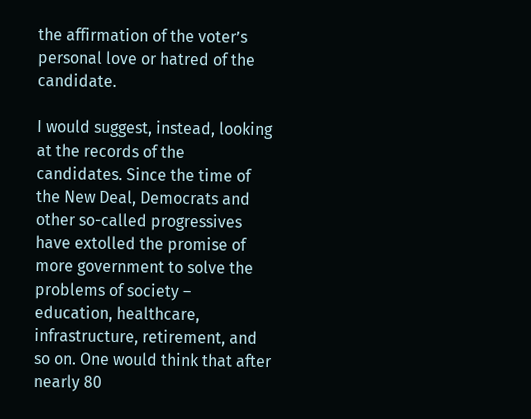the affirmation of the voter’s personal love or hatred of the candidate.

I would suggest, instead, looking at the records of the candidates. Since the time of the New Deal, Democrats and other so-called progressives have extolled the promise of more government to solve the problems of society – education, healthcare, infrastructure, retirement, and so on. One would think that after nearly 80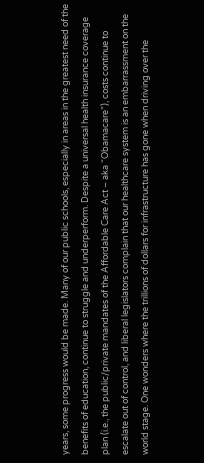years, some progress would be made. Many of our public schools, especially in areas in the greatest need of the benefits of education, continue to struggle and underperform. Despite a universal health insurance coverage plan (i.e., the public/private mandates of the Affordable Care Act – aka “Obamacare”), costs continue to escalate out of control, and liberal legislators complain that our healthcare system is an embarrassment on the world stage. One wonders where the trillions of dollars for infrastructure has gone when driving over the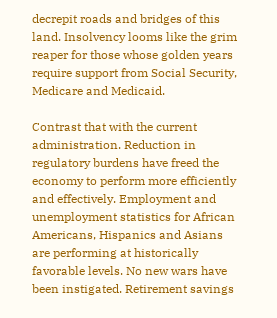decrepit roads and bridges of this land. Insolvency looms like the grim reaper for those whose golden years require support from Social Security, Medicare and Medicaid.

Contrast that with the current administration. Reduction in regulatory burdens have freed the economy to perform more efficiently and effectively. Employment and unemployment statistics for African Americans, Hispanics and Asians are performing at historically favorable levels. No new wars have been instigated. Retirement savings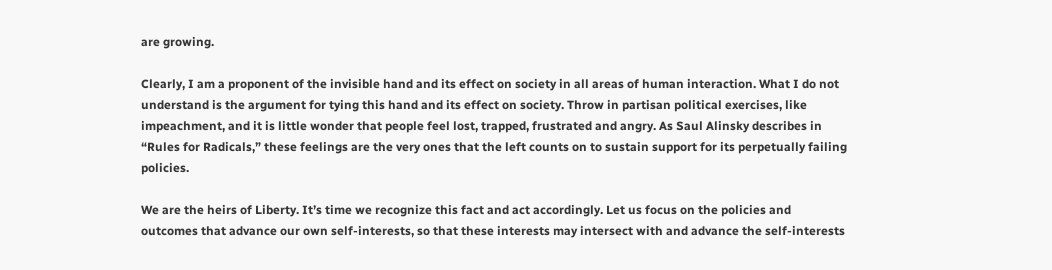are growing.

Clearly, I am a proponent of the invisible hand and its effect on society in all areas of human interaction. What I do not understand is the argument for tying this hand and its effect on society. Throw in partisan political exercises, like impeachment, and it is little wonder that people feel lost, trapped, frustrated and angry. As Saul Alinsky describes in “Rules for Radicals,” these feelings are the very ones that the left counts on to sustain support for its perpetually failing policies.

We are the heirs of Liberty. It’s time we recognize this fact and act accordingly. Let us focus on the policies and outcomes that advance our own self-interests, so that these interests may intersect with and advance the self-interests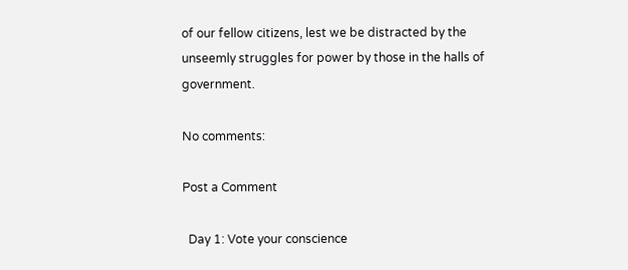of our fellow citizens, lest we be distracted by the unseemly struggles for power by those in the halls of government.

No comments:

Post a Comment

  Day 1: Vote your conscience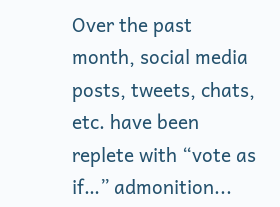Over the past month, social media posts, tweets, chats, etc. have been replete with “vote as if…” admonition...